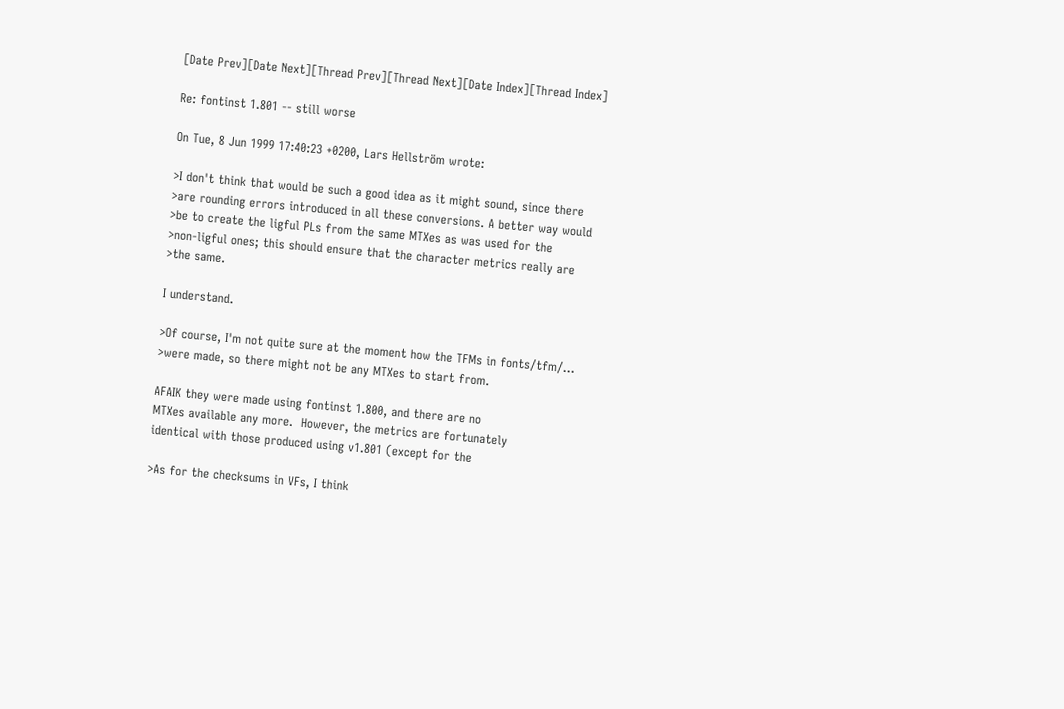[Date Prev][Date Next][Thread Prev][Thread Next][Date Index][Thread Index]

Re: fontinst 1.801 -- still worse

On Tue, 8 Jun 1999 17:40:23 +0200, Lars Hellström wrote:

>I don't think that would be such a good idea as it might sound, since there
>are rounding errors introduced in all these conversions. A better way would
>be to create the ligful PLs from the same MTXes as was used for the
>non-ligful ones; this should ensure that the character metrics really are
>the same.

I understand.

>Of course, I'm not quite sure at the moment how the TFMs in fonts/tfm/...
>were made, so there might not be any MTXes to start from.

AFAIK they were made using fontinst 1.800, and there are no
MTXes available any more.  However, the metrics are fortunately
identical with those produced using v1.801 (except for the

>As for the checksums in VFs, I think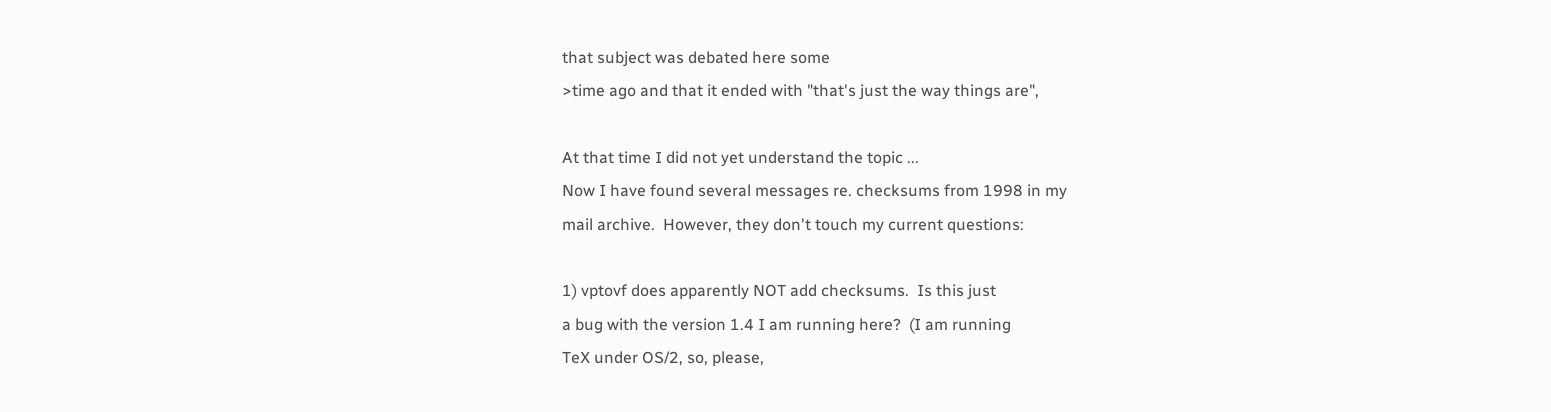that subject was debated here some
>time ago and that it ended with "that's just the way things are",

At that time I did not yet understand the topic ...
Now I have found several messages re. checksums from 1998 in my
mail archive.  However, they don't touch my current questions:

1) vptovf does apparently NOT add checksums.  Is this just
a bug with the version 1.4 I am running here?  (I am running
TeX under OS/2, so, please,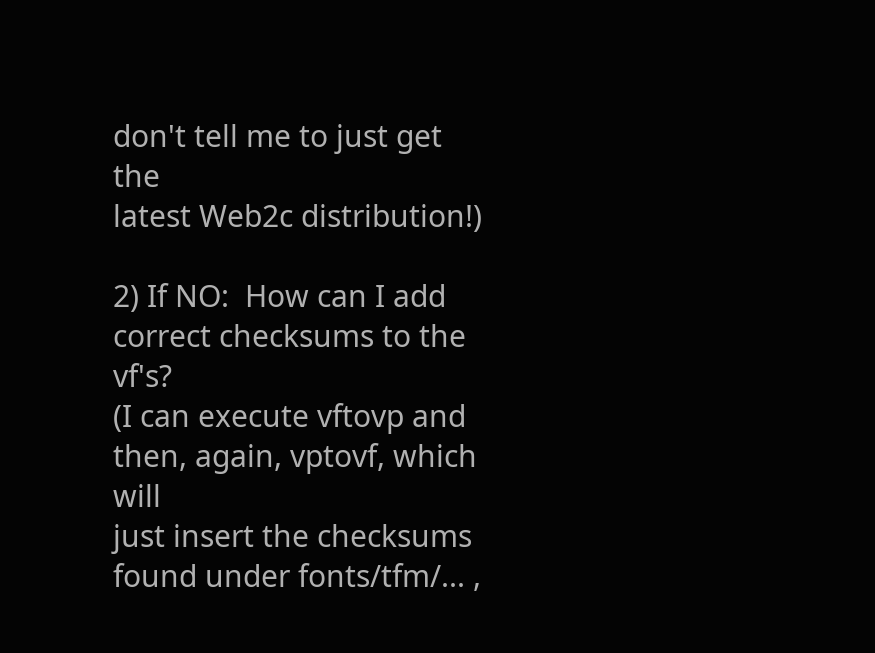don't tell me to just get the
latest Web2c distribution!)

2) If NO:  How can I add correct checksums to the vf's?
(I can execute vftovp and then, again, vptovf, which will
just insert the checksums found under fonts/tfm/... ,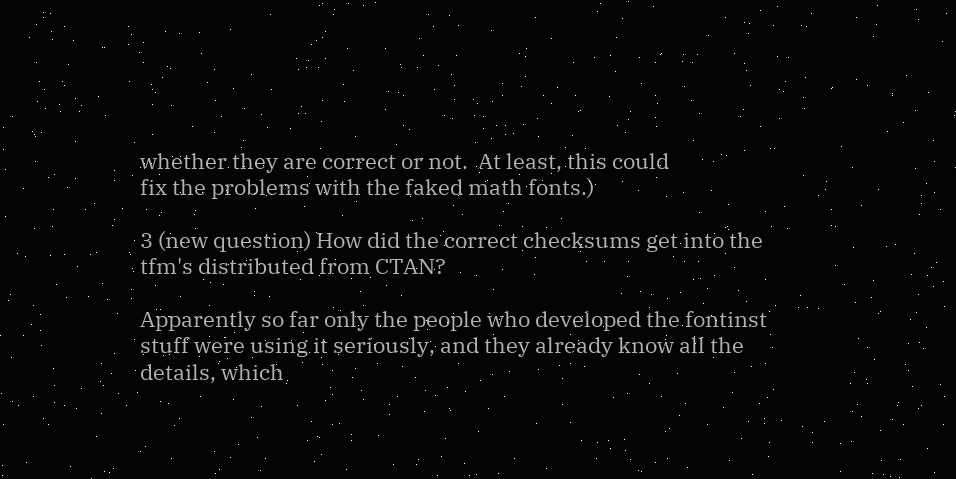whether they are correct or not.  At least, this could
fix the problems with the faked math fonts.)

3 (new question) How did the correct checksums get into the
tfm's distributed from CTAN?

Apparently so far only the people who developed the fontinst
stuff were using it seriously, and they already know all the
details, which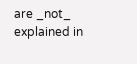are _not_ explained in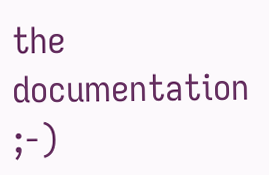the documentation ;-)